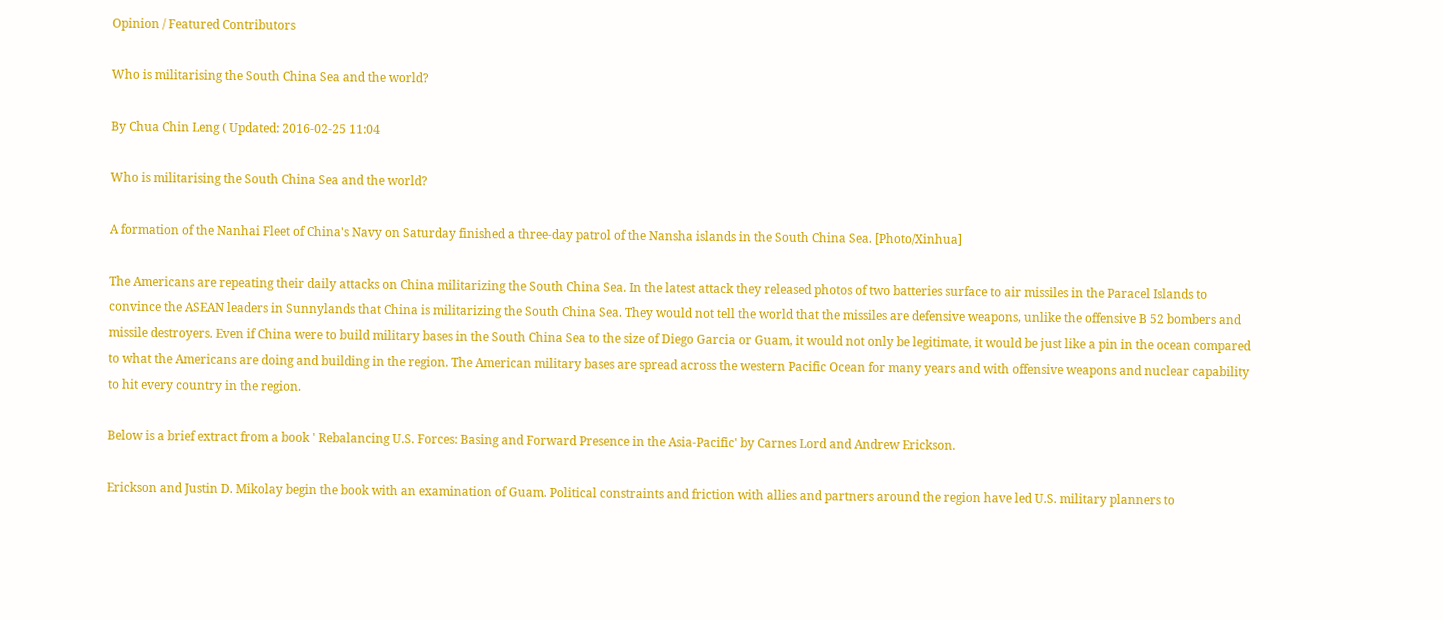Opinion / Featured Contributors

Who is militarising the South China Sea and the world?

By Chua Chin Leng ( Updated: 2016-02-25 11:04

Who is militarising the South China Sea and the world?

A formation of the Nanhai Fleet of China's Navy on Saturday finished a three-day patrol of the Nansha islands in the South China Sea. [Photo/Xinhua]

The Americans are repeating their daily attacks on China militarizing the South China Sea. In the latest attack they released photos of two batteries surface to air missiles in the Paracel Islands to convince the ASEAN leaders in Sunnylands that China is militarizing the South China Sea. They would not tell the world that the missiles are defensive weapons, unlike the offensive B 52 bombers and missile destroyers. Even if China were to build military bases in the South China Sea to the size of Diego Garcia or Guam, it would not only be legitimate, it would be just like a pin in the ocean compared to what the Americans are doing and building in the region. The American military bases are spread across the western Pacific Ocean for many years and with offensive weapons and nuclear capability to hit every country in the region.

Below is a brief extract from a book ' Rebalancing U.S. Forces: Basing and Forward Presence in the Asia-Pacific' by Carnes Lord and Andrew Erickson.

Erickson and Justin D. Mikolay begin the book with an examination of Guam. Political constraints and friction with allies and partners around the region have led U.S. military planners to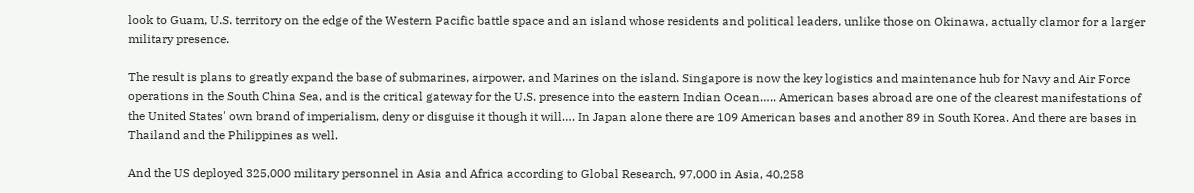look to Guam, U.S. territory on the edge of the Western Pacific battle space and an island whose residents and political leaders, unlike those on Okinawa, actually clamor for a larger military presence.

The result is plans to greatly expand the base of submarines, airpower, and Marines on the island. Singapore is now the key logistics and maintenance hub for Navy and Air Force operations in the South China Sea, and is the critical gateway for the U.S. presence into the eastern Indian Ocean….. American bases abroad are one of the clearest manifestations of the United States' own brand of imperialism, deny or disguise it though it will…. In Japan alone there are 109 American bases and another 89 in South Korea. And there are bases in Thailand and the Philippines as well.

And the US deployed 325,000 military personnel in Asia and Africa according to Global Research, 97,000 in Asia, 40,258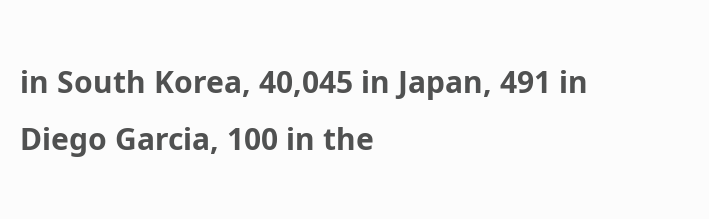in South Korea, 40,045 in Japan, 491 in Diego Garcia, 100 in the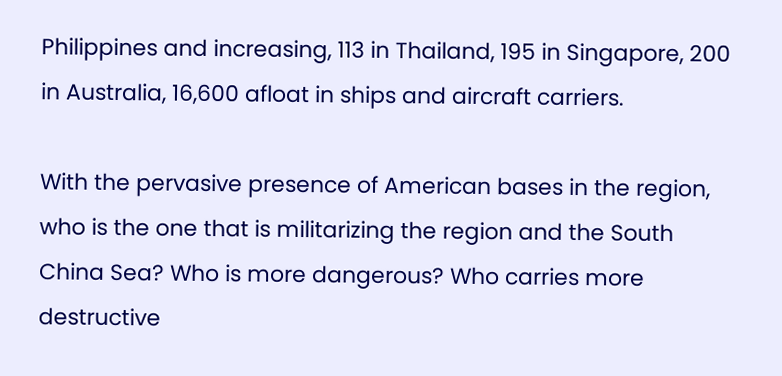Philippines and increasing, 113 in Thailand, 195 in Singapore, 200 in Australia, 16,600 afloat in ships and aircraft carriers.

With the pervasive presence of American bases in the region, who is the one that is militarizing the region and the South China Sea? Who is more dangerous? Who carries more destructive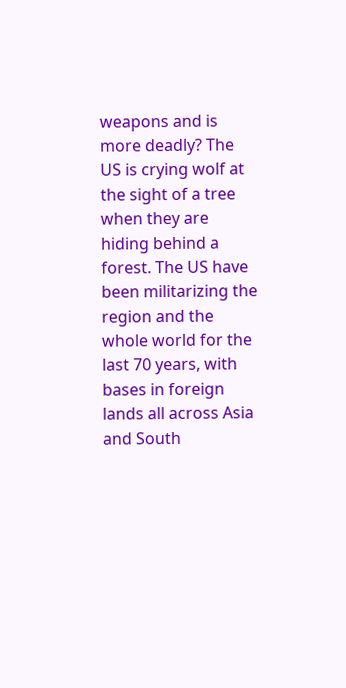weapons and is more deadly? The US is crying wolf at the sight of a tree when they are hiding behind a forest. The US have been militarizing the region and the whole world for the last 70 years, with bases in foreign lands all across Asia and South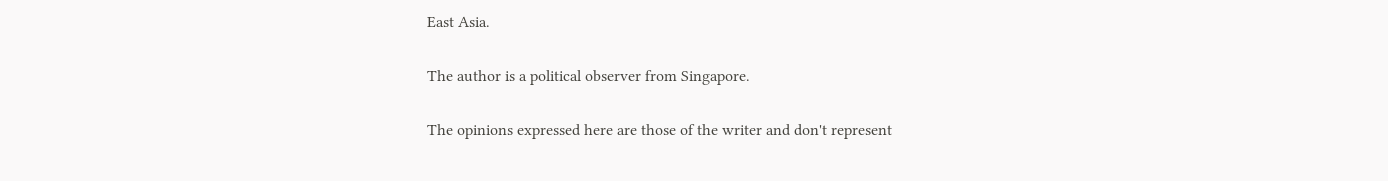East Asia.

The author is a political observer from Singapore.

The opinions expressed here are those of the writer and don't represent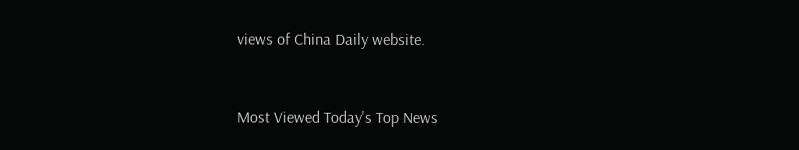views of China Daily website.


Most Viewed Today's Top News